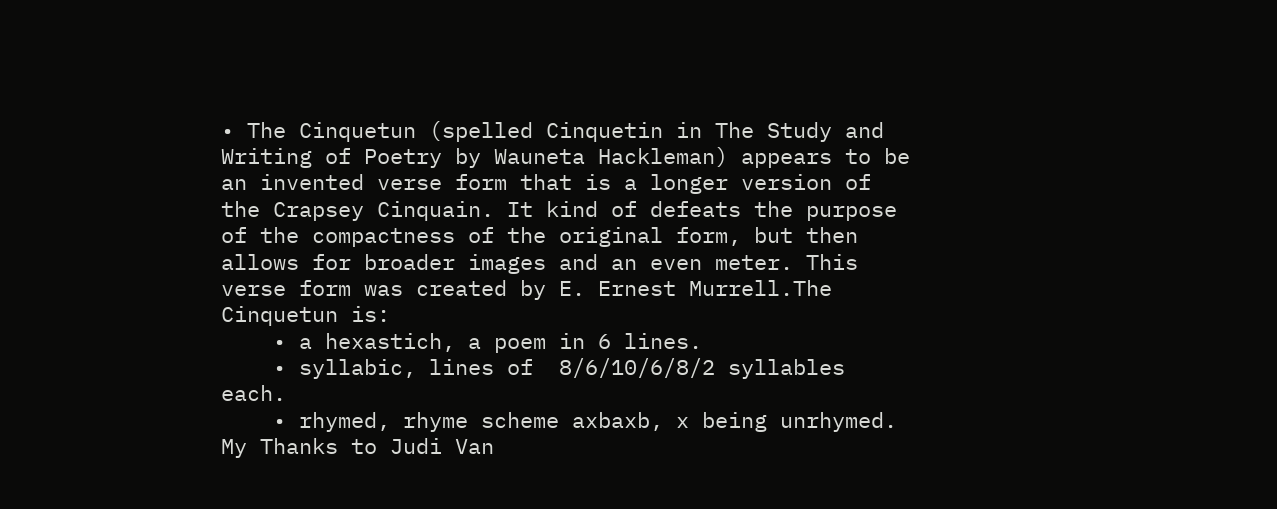• The Cinquetun (spelled Cinquetin in The Study and Writing of Poetry by Wauneta Hackleman) appears to be an invented verse form that is a longer version of the Crapsey Cinquain. It kind of defeats the purpose of the compactness of the original form, but then allows for broader images and an even meter. This verse form was created by E. Ernest Murrell.The Cinquetun is:
    • a hexastich, a poem in 6 lines.
    • syllabic, lines of  8/6/10/6/8/2 syllables each.
    • rhymed, rhyme scheme axbaxb, x being unrhymed.
My Thanks to Judi Van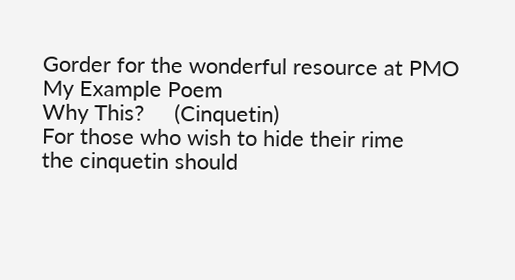Gorder for the wonderful resource at PMO
My Example Poem
Why This?     (Cinquetin)
For those who wish to hide their rime
the cinquetin should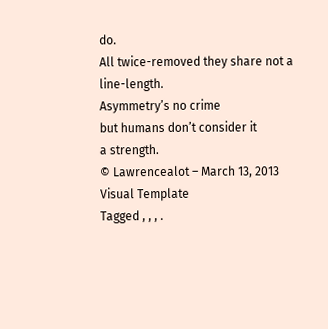do.
All twice-removed they share not a line-length.
Asymmetry’s no crime
but humans don’t consider it
a strength.
© Lawrencealot – March 13, 2013
Visual Template
Tagged , , , .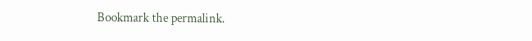Bookmark the permalink.